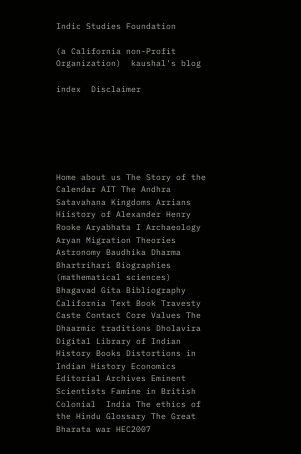Indic Studies Foundation

(a California non-Profit Organization)  kaushal's blog

index  Disclaimer






Home about us The Story of the Calendar AIT The Andhra  Satavahana Kingdoms Arrians Hiistory of Alexander Henry Rooke Aryabhata I Archaeology Aryan Migration Theories Astronomy Baudhika Dharma Bhartrihari Biographies  (mathematical sciences) Bhagavad Gita Bibliography California Text Book Travesty Caste Contact Core Values The Dhaarmic traditions Dholavira Digital Library of Indian History Books Distortions in Indian History Economics Editorial Archives Eminent Scientists Famine in British Colonial  India The ethics of the Hindu Glossary The Great Bharata war HEC2007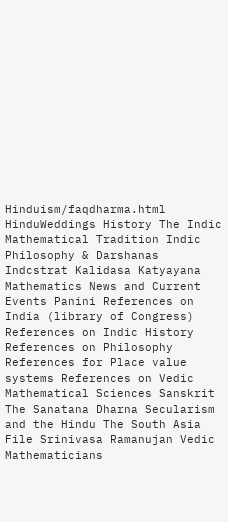Hinduism/faqdharma.html HinduWeddings History The Indic Mathematical Tradition Indic Philosophy & Darshanas Indcstrat Kalidasa Katyayana Mathematics News and Current Events Panini References on India (library of Congress) References on Indic History References on Philosophy References for Place value systems References on Vedic Mathematical Sciences Sanskrit The Sanatana Dharna Secularism and the Hindu The South Asia File Srinivasa Ramanujan Vedic Mathematicians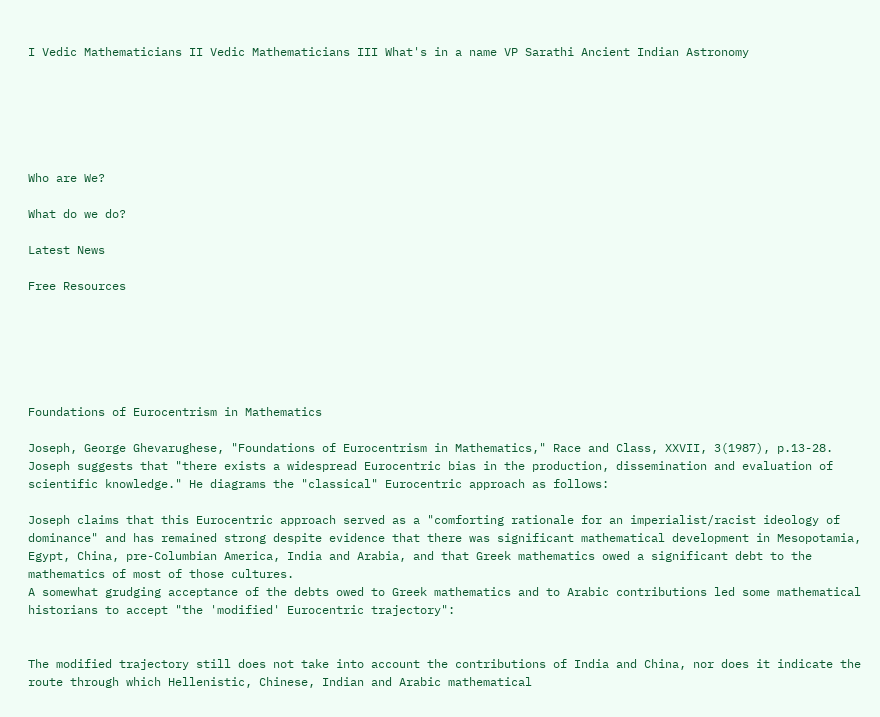I Vedic Mathematicians II Vedic Mathematicians III What's in a name VP Sarathi Ancient Indian Astronomy






Who are We?

What do we do?

Latest News

Free Resources






Foundations of Eurocentrism in Mathematics

Joseph, George Ghevarughese, "Foundations of Eurocentrism in Mathematics," Race and Class, XXVII, 3(1987), p.13-28.
Joseph suggests that "there exists a widespread Eurocentric bias in the production, dissemination and evaluation of scientific knowledge." He diagrams the "classical" Eurocentric approach as follows:

Joseph claims that this Eurocentric approach served as a "comforting rationale for an imperialist/racist ideology of dominance" and has remained strong despite evidence that there was significant mathematical development in Mesopotamia, Egypt, China, pre-Columbian America, India and Arabia, and that Greek mathematics owed a significant debt to the mathematics of most of those cultures.
A somewhat grudging acceptance of the debts owed to Greek mathematics and to Arabic contributions led some mathematical historians to accept "the 'modified' Eurocentric trajectory":


The modified trajectory still does not take into account the contributions of India and China, nor does it indicate the route through which Hellenistic, Chinese, Indian and Arabic mathematical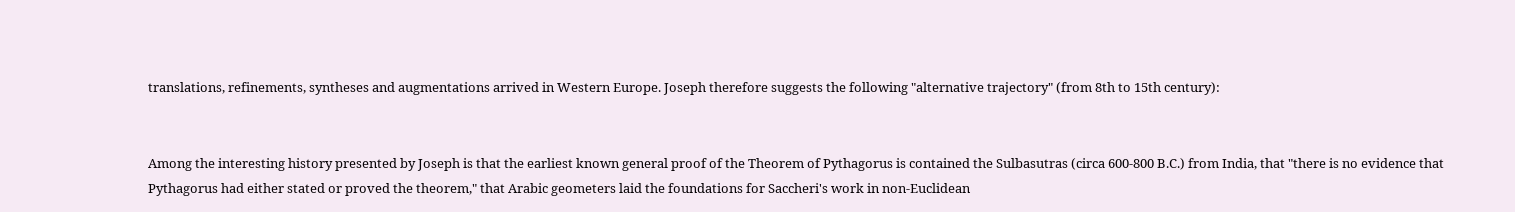translations, refinements, syntheses and augmentations arrived in Western Europe. Joseph therefore suggests the following "alternative trajectory" (from 8th to 15th century):


Among the interesting history presented by Joseph is that the earliest known general proof of the Theorem of Pythagorus is contained the Sulbasutras (circa 600-800 B.C.) from India, that "there is no evidence that Pythagorus had either stated or proved the theorem," that Arabic geometers laid the foundations for Saccheri's work in non-Euclidean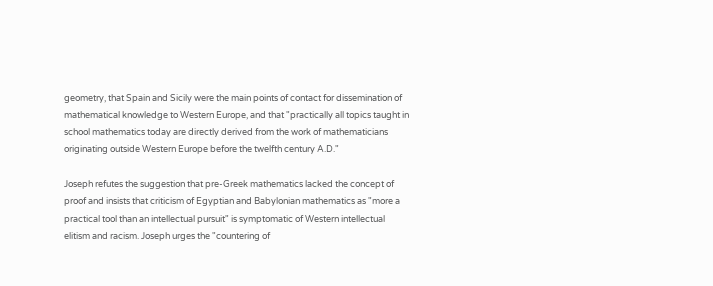geometry, that Spain and Sicily were the main points of contact for dissemination of mathematical knowledge to Western Europe, and that "practically all topics taught in school mathematics today are directly derived from the work of mathematicians originating outside Western Europe before the twelfth century A.D."

Joseph refutes the suggestion that pre-Greek mathematics lacked the concept of proof and insists that criticism of Egyptian and Babylonian mathematics as "more a practical tool than an intellectual pursuit" is symptomatic of Western intellectual elitism and racism. Joseph urges the "countering of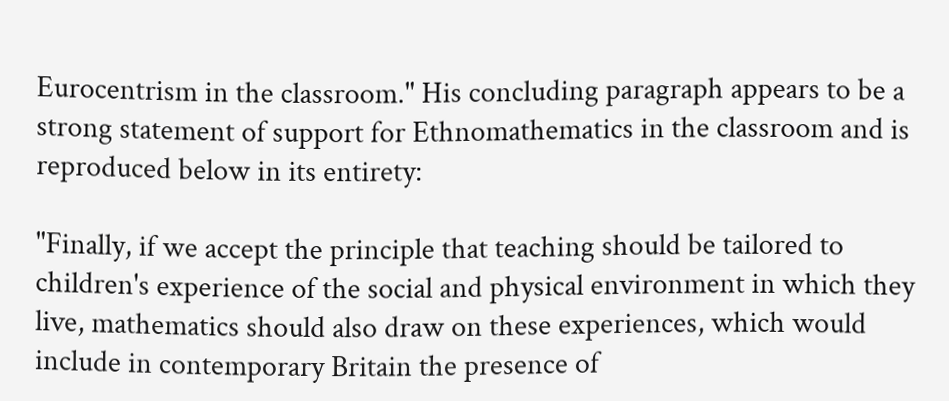Eurocentrism in the classroom." His concluding paragraph appears to be a strong statement of support for Ethnomathematics in the classroom and is reproduced below in its entirety:

"Finally, if we accept the principle that teaching should be tailored to children's experience of the social and physical environment in which they live, mathematics should also draw on these experiences, which would include in contemporary Britain the presence of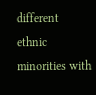different ethnic minorities with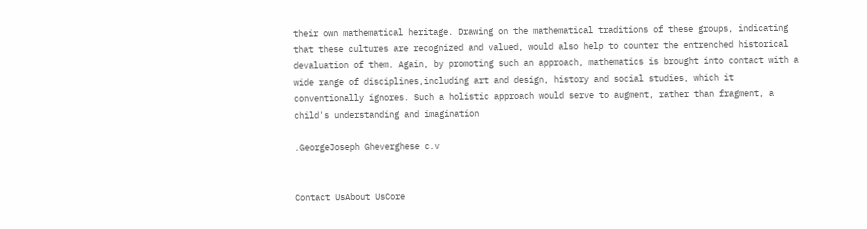their own mathematical heritage. Drawing on the mathematical traditions of these groups, indicating that these cultures are recognized and valued, would also help to counter the entrenched historical devaluation of them. Again, by promoting such an approach, mathematics is brought into contact with a wide range of disciplines,including art and design, history and social studies, which it conventionally ignores. Such a holistic approach would serve to augment, rather than fragment, a child's understanding and imagination

.GeorgeJoseph Gheverghese c.v


Contact UsAbout UsCore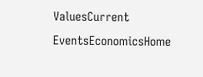ValuesCurrent EventsEconomicsHome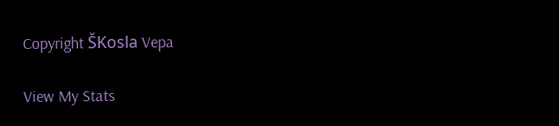Copyright ŠKosla Vepa

View My Stats